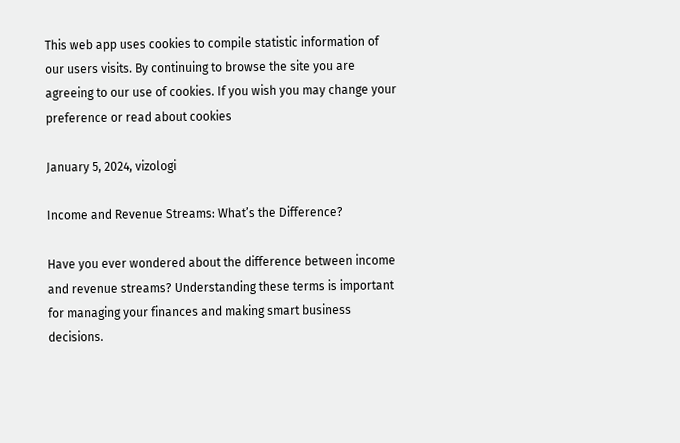This web app uses cookies to compile statistic information of our users visits. By continuing to browse the site you are agreeing to our use of cookies. If you wish you may change your preference or read about cookies

January 5, 2024, vizologi

Income and Revenue Streams: What’s the Difference?

Have you ever wondered about the difference between income and revenue streams? Understanding these terms is important for managing your finances and making smart business decisions.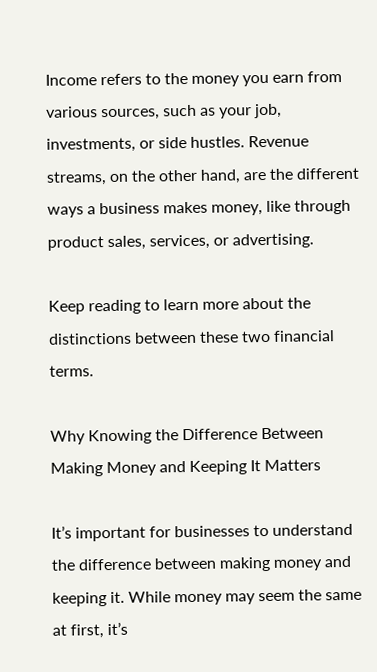Income refers to the money you earn from various sources, such as your job, investments, or side hustles. Revenue streams, on the other hand, are the different ways a business makes money, like through product sales, services, or advertising.

Keep reading to learn more about the distinctions between these two financial terms.

Why Knowing the Difference Between Making Money and Keeping It Matters

It’s important for businesses to understand the difference between making money and keeping it. While money may seem the same at first, it’s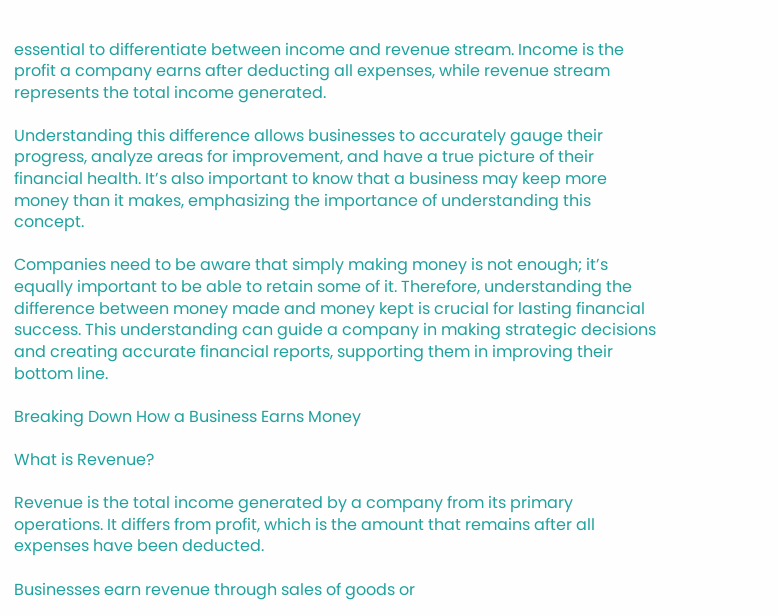essential to differentiate between income and revenue stream. Income is the profit a company earns after deducting all expenses, while revenue stream represents the total income generated.

Understanding this difference allows businesses to accurately gauge their progress, analyze areas for improvement, and have a true picture of their financial health. It’s also important to know that a business may keep more money than it makes, emphasizing the importance of understanding this concept.

Companies need to be aware that simply making money is not enough; it’s equally important to be able to retain some of it. Therefore, understanding the difference between money made and money kept is crucial for lasting financial success. This understanding can guide a company in making strategic decisions and creating accurate financial reports, supporting them in improving their bottom line.

Breaking Down How a Business Earns Money

What is Revenue?

Revenue is the total income generated by a company from its primary operations. It differs from profit, which is the amount that remains after all expenses have been deducted.

Businesses earn revenue through sales of goods or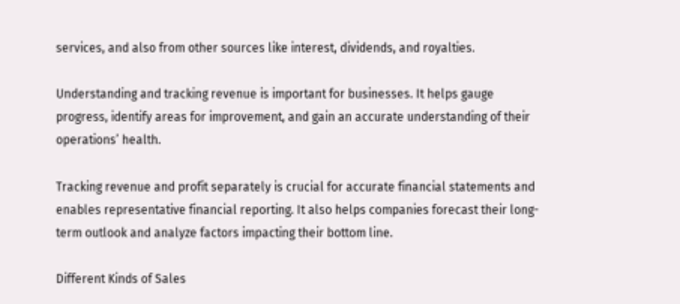services, and also from other sources like interest, dividends, and royalties.

Understanding and tracking revenue is important for businesses. It helps gauge progress, identify areas for improvement, and gain an accurate understanding of their operations’ health.

Tracking revenue and profit separately is crucial for accurate financial statements and enables representative financial reporting. It also helps companies forecast their long-term outlook and analyze factors impacting their bottom line.

Different Kinds of Sales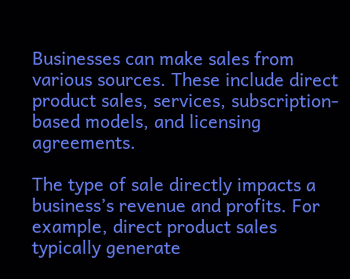Businesses can make sales from various sources. These include direct product sales, services, subscription-based models, and licensing agreements.

The type of sale directly impacts a business’s revenue and profits. For example, direct product sales typically generate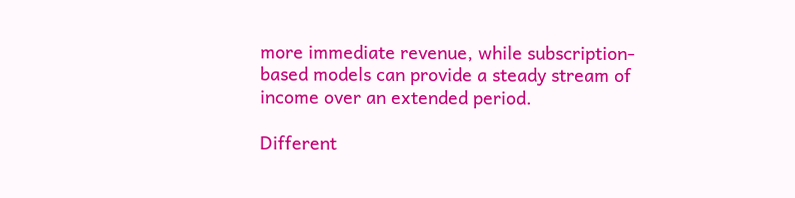more immediate revenue, while subscription-based models can provide a steady stream of income over an extended period.

Different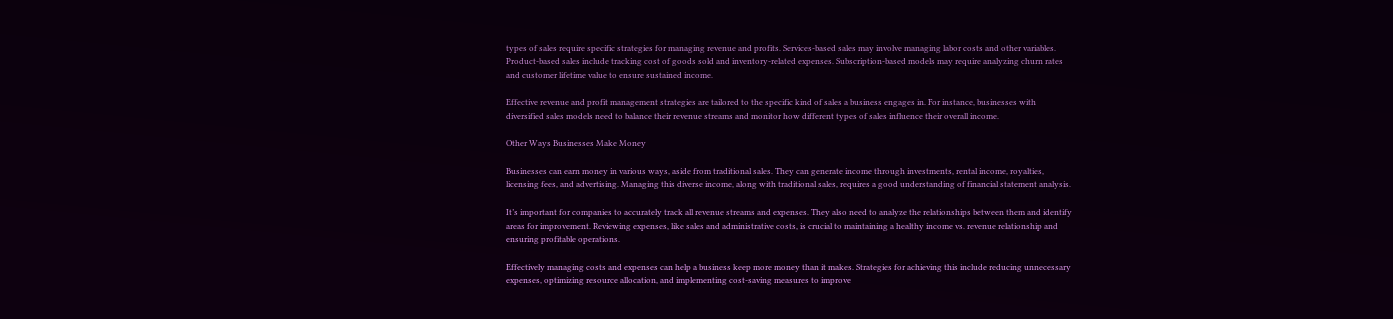types of sales require specific strategies for managing revenue and profits. Services-based sales may involve managing labor costs and other variables. Product-based sales include tracking cost of goods sold and inventory-related expenses. Subscription-based models may require analyzing churn rates and customer lifetime value to ensure sustained income.

Effective revenue and profit management strategies are tailored to the specific kind of sales a business engages in. For instance, businesses with diversified sales models need to balance their revenue streams and monitor how different types of sales influence their overall income.

Other Ways Businesses Make Money

Businesses can earn money in various ways, aside from traditional sales. They can generate income through investments, rental income, royalties, licensing fees, and advertising. Managing this diverse income, along with traditional sales, requires a good understanding of financial statement analysis.

It’s important for companies to accurately track all revenue streams and expenses. They also need to analyze the relationships between them and identify areas for improvement. Reviewing expenses, like sales and administrative costs, is crucial to maintaining a healthy income vs. revenue relationship and ensuring profitable operations.

Effectively managing costs and expenses can help a business keep more money than it makes. Strategies for achieving this include reducing unnecessary expenses, optimizing resource allocation, and implementing cost-saving measures to improve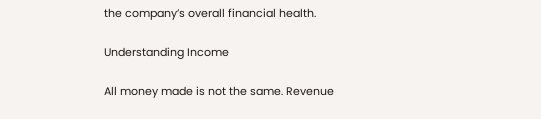the company’s overall financial health.

Understanding Income

All money made is not the same. Revenue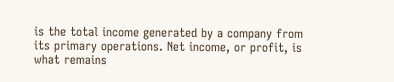is the total income generated by a company from its primary operations. Net income, or profit, is what remains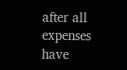after all expenses have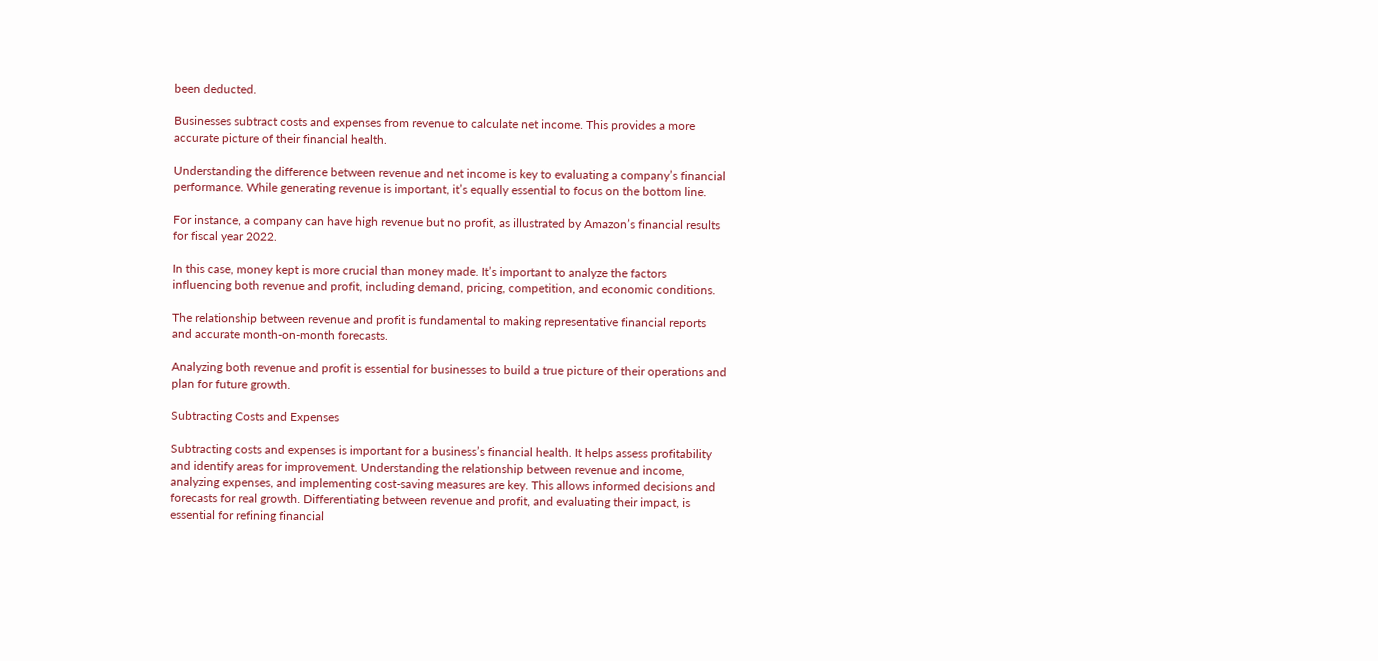been deducted.

Businesses subtract costs and expenses from revenue to calculate net income. This provides a more accurate picture of their financial health.

Understanding the difference between revenue and net income is key to evaluating a company’s financial performance. While generating revenue is important, it’s equally essential to focus on the bottom line.

For instance, a company can have high revenue but no profit, as illustrated by Amazon’s financial results for fiscal year 2022.

In this case, money kept is more crucial than money made. It’s important to analyze the factors influencing both revenue and profit, including demand, pricing, competition, and economic conditions.

The relationship between revenue and profit is fundamental to making representative financial reports and accurate month-on-month forecasts.

Analyzing both revenue and profit is essential for businesses to build a true picture of their operations and plan for future growth.

Subtracting Costs and Expenses

Subtracting costs and expenses is important for a business’s financial health. It helps assess profitability and identify areas for improvement. Understanding the relationship between revenue and income, analyzing expenses, and implementing cost-saving measures are key. This allows informed decisions and forecasts for real growth. Differentiating between revenue and profit, and evaluating their impact, is essential for refining financial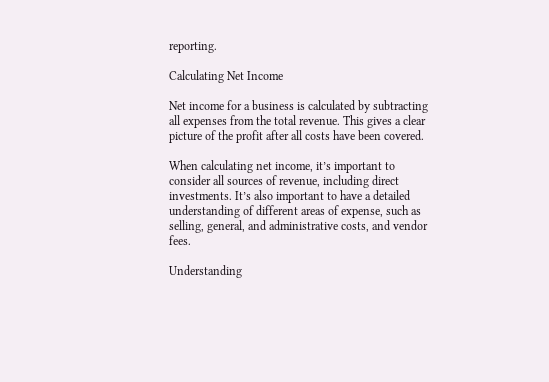reporting.

Calculating Net Income

Net income for a business is calculated by subtracting all expenses from the total revenue. This gives a clear picture of the profit after all costs have been covered.

When calculating net income, it’s important to consider all sources of revenue, including direct investments. It’s also important to have a detailed understanding of different areas of expense, such as selling, general, and administrative costs, and vendor fees.

Understanding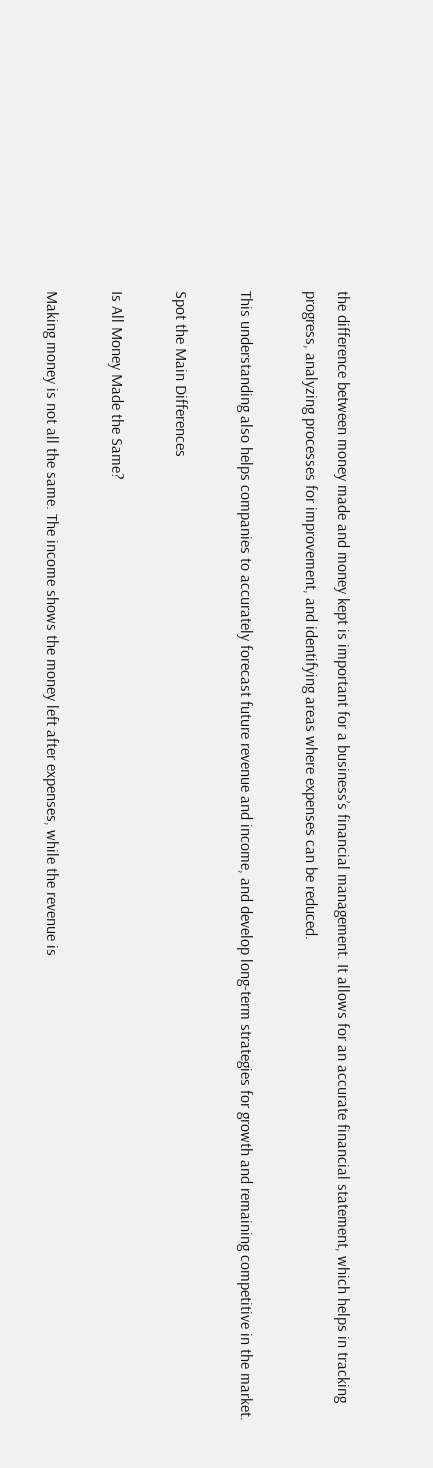the difference between money made and money kept is important for a business’s financial management. It allows for an accurate financial statement, which helps in tracking progress, analyzing processes for improvement, and identifying areas where expenses can be reduced.

This understanding also helps companies to accurately forecast future revenue and income, and develop long-term strategies for growth and remaining competitive in the market.

Spot the Main Differences

Is All Money Made the Same?

Making money is not all the same. The income shows the money left after expenses, while the revenue is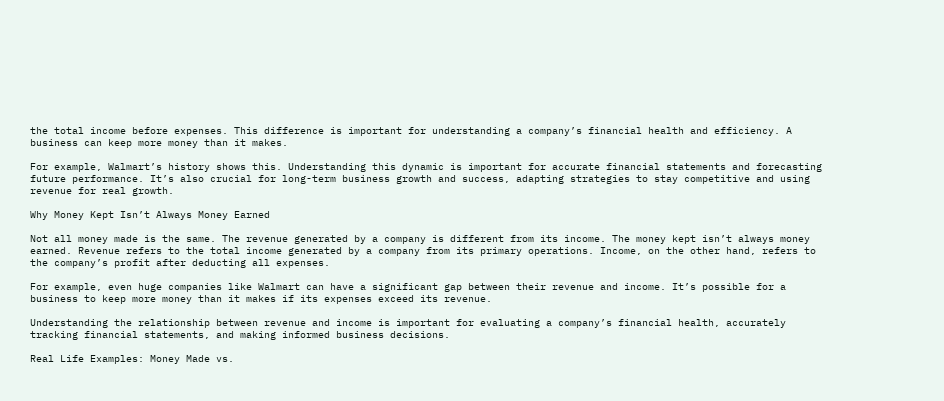the total income before expenses. This difference is important for understanding a company’s financial health and efficiency. A business can keep more money than it makes.

For example, Walmart’s history shows this. Understanding this dynamic is important for accurate financial statements and forecasting future performance. It’s also crucial for long-term business growth and success, adapting strategies to stay competitive and using revenue for real growth.

Why Money Kept Isn’t Always Money Earned

Not all money made is the same. The revenue generated by a company is different from its income. The money kept isn’t always money earned. Revenue refers to the total income generated by a company from its primary operations. Income, on the other hand, refers to the company’s profit after deducting all expenses.

For example, even huge companies like Walmart can have a significant gap between their revenue and income. It’s possible for a business to keep more money than it makes if its expenses exceed its revenue.

Understanding the relationship between revenue and income is important for evaluating a company’s financial health, accurately tracking financial statements, and making informed business decisions.

Real Life Examples: Money Made vs.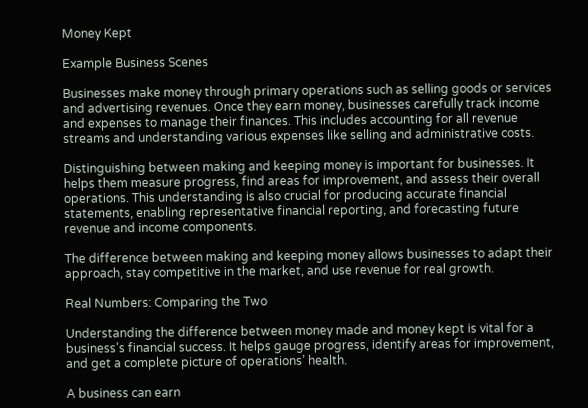Money Kept

Example Business Scenes

Businesses make money through primary operations such as selling goods or services and advertising revenues. Once they earn money, businesses carefully track income and expenses to manage their finances. This includes accounting for all revenue streams and understanding various expenses like selling and administrative costs.

Distinguishing between making and keeping money is important for businesses. It helps them measure progress, find areas for improvement, and assess their overall operations. This understanding is also crucial for producing accurate financial statements, enabling representative financial reporting, and forecasting future revenue and income components.

The difference between making and keeping money allows businesses to adapt their approach, stay competitive in the market, and use revenue for real growth.

Real Numbers: Comparing the Two

Understanding the difference between money made and money kept is vital for a business’s financial success. It helps gauge progress, identify areas for improvement, and get a complete picture of operations’ health.

A business can earn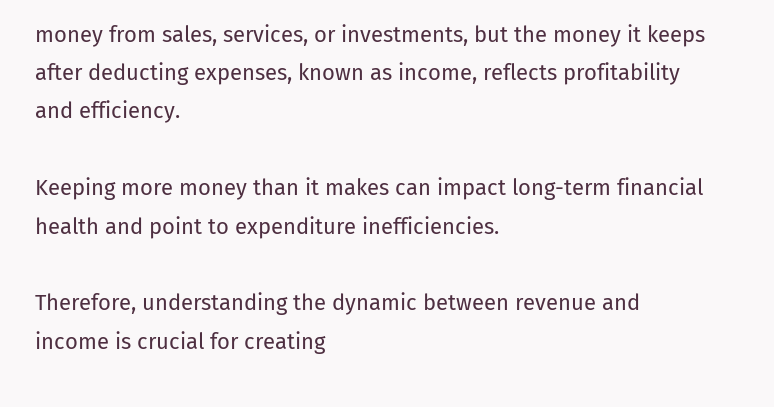money from sales, services, or investments, but the money it keeps after deducting expenses, known as income, reflects profitability and efficiency.

Keeping more money than it makes can impact long-term financial health and point to expenditure inefficiencies.

Therefore, understanding the dynamic between revenue and income is crucial for creating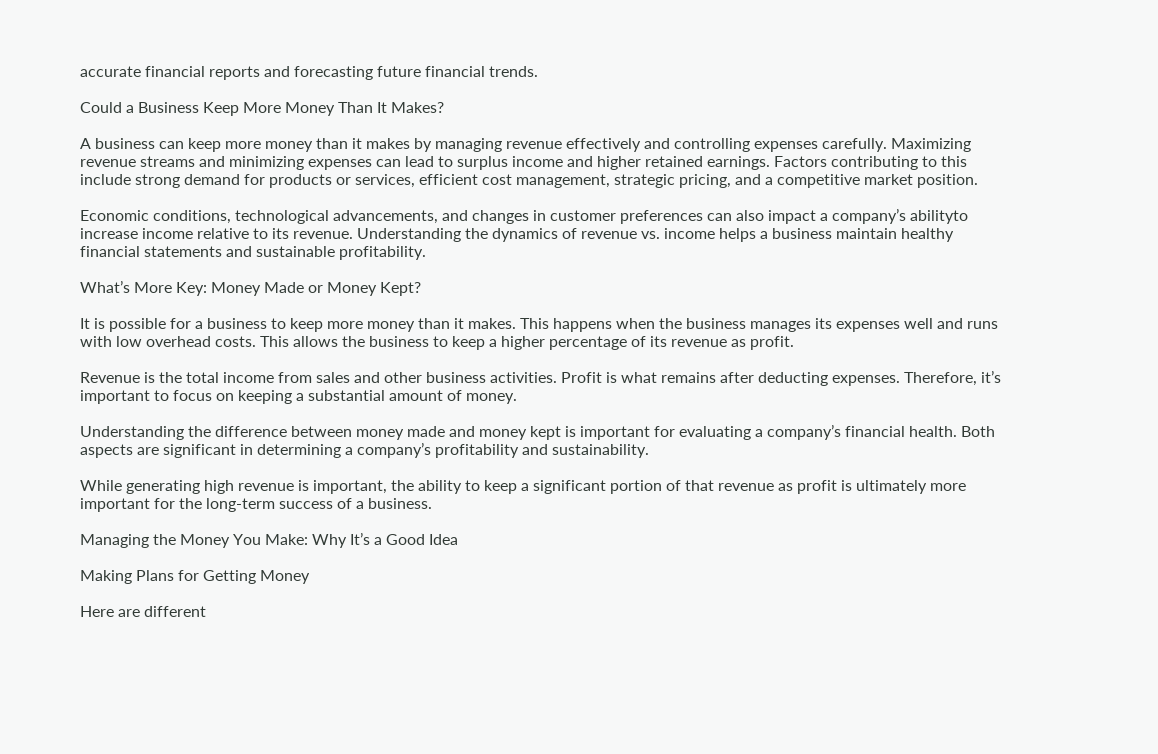accurate financial reports and forecasting future financial trends.

Could a Business Keep More Money Than It Makes?

A business can keep more money than it makes by managing revenue effectively and controlling expenses carefully. Maximizing revenue streams and minimizing expenses can lead to surplus income and higher retained earnings. Factors contributing to this include strong demand for products or services, efficient cost management, strategic pricing, and a competitive market position.

Economic conditions, technological advancements, and changes in customer preferences can also impact a company’s abilityto increase income relative to its revenue. Understanding the dynamics of revenue vs. income helps a business maintain healthy financial statements and sustainable profitability.

What’s More Key: Money Made or Money Kept?

It is possible for a business to keep more money than it makes. This happens when the business manages its expenses well and runs with low overhead costs. This allows the business to keep a higher percentage of its revenue as profit.

Revenue is the total income from sales and other business activities. Profit is what remains after deducting expenses. Therefore, it’s important to focus on keeping a substantial amount of money.

Understanding the difference between money made and money kept is important for evaluating a company’s financial health. Both aspects are significant in determining a company’s profitability and sustainability.

While generating high revenue is important, the ability to keep a significant portion of that revenue as profit is ultimately more important for the long-term success of a business.

Managing the Money You Make: Why It’s a Good Idea

Making Plans for Getting Money

Here are different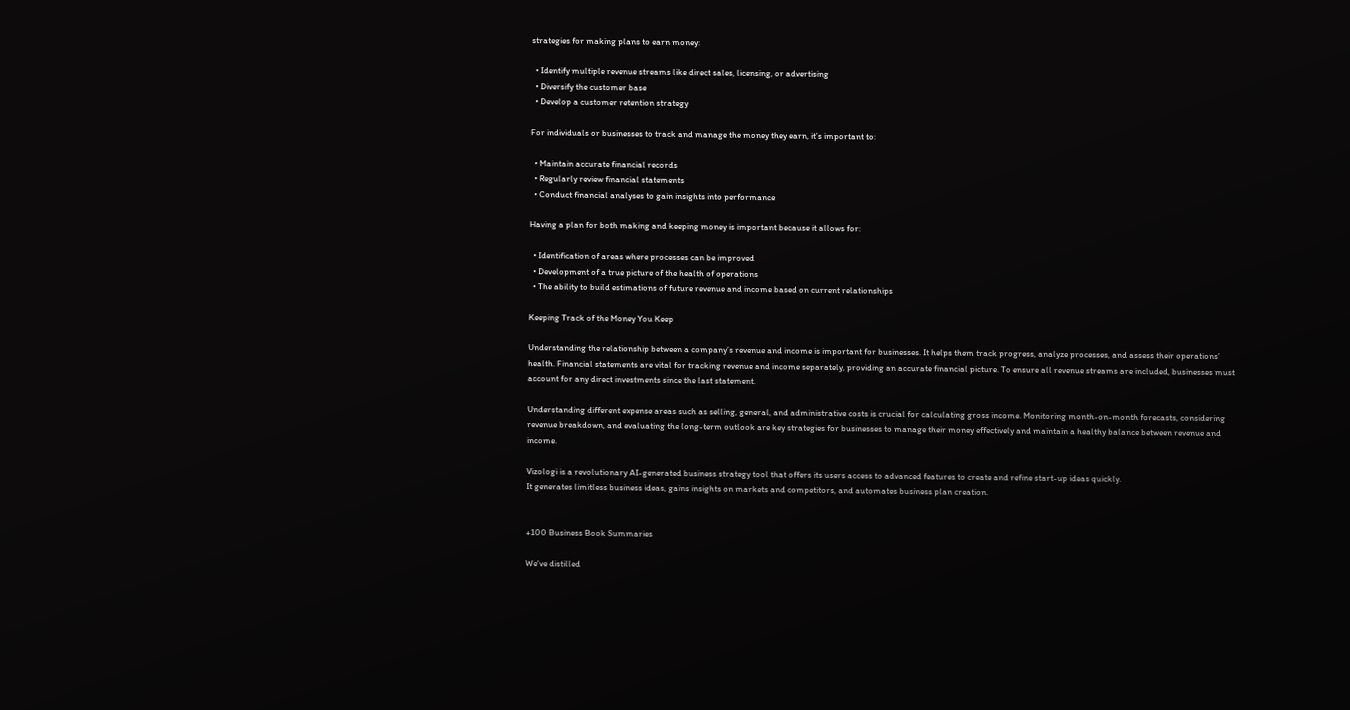strategies for making plans to earn money:

  • Identify multiple revenue streams like direct sales, licensing, or advertising
  • Diversify the customer base
  • Develop a customer retention strategy

For individuals or businesses to track and manage the money they earn, it’s important to:

  • Maintain accurate financial records
  • Regularly review financial statements
  • Conduct financial analyses to gain insights into performance

Having a plan for both making and keeping money is important because it allows for:

  • Identification of areas where processes can be improved
  • Development of a true picture of the health of operations
  • The ability to build estimations of future revenue and income based on current relationships

Keeping Track of the Money You Keep

Understanding the relationship between a company’s revenue and income is important for businesses. It helps them track progress, analyze processes, and assess their operations’ health. Financial statements are vital for tracking revenue and income separately, providing an accurate financial picture. To ensure all revenue streams are included, businesses must account for any direct investments since the last statement.

Understanding different expense areas such as selling, general, and administrative costs is crucial for calculating gross income. Monitoring month-on-month forecasts, considering revenue breakdown, and evaluating the long-term outlook are key strategies for businesses to manage their money effectively and maintain a healthy balance between revenue and income.

Vizologi is a revolutionary AI-generated business strategy tool that offers its users access to advanced features to create and refine start-up ideas quickly.
It generates limitless business ideas, gains insights on markets and competitors, and automates business plan creation.


+100 Business Book Summaries

We've distilled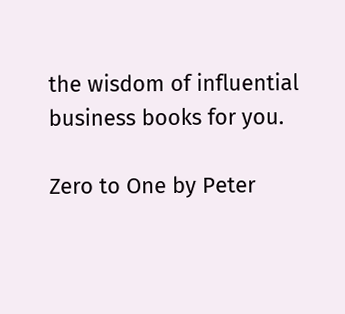the wisdom of influential business books for you.

Zero to One by Peter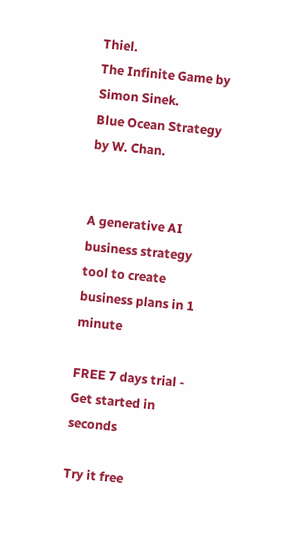Thiel.
The Infinite Game by Simon Sinek.
Blue Ocean Strategy by W. Chan.


A generative AI business strategy tool to create business plans in 1 minute

FREE 7 days trial ‐ Get started in seconds

Try it free